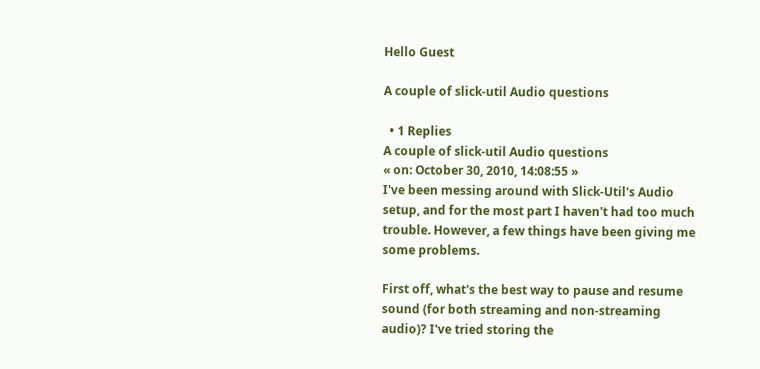Hello Guest

A couple of slick-util Audio questions

  • 1 Replies
A couple of slick-util Audio questions
« on: October 30, 2010, 14:08:55 »
I've been messing around with Slick-Util's Audio setup, and for the most part I haven't had too much trouble. However, a few things have been giving me some problems.

First off, what's the best way to pause and resume sound (for both streaming and non-streaming audio)? I've tried storing the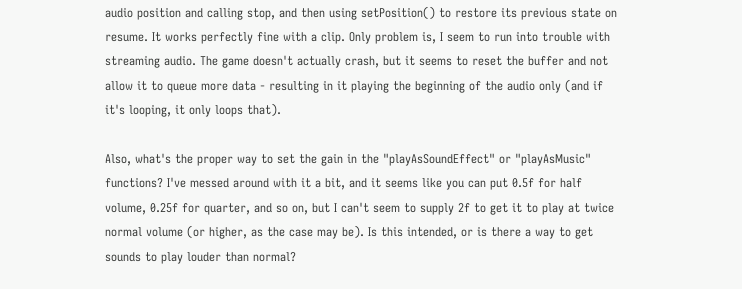audio position and calling stop, and then using setPosition() to restore its previous state on resume. It works perfectly fine with a clip. Only problem is, I seem to run into trouble with streaming audio. The game doesn't actually crash, but it seems to reset the buffer and not allow it to queue more data - resulting in it playing the beginning of the audio only (and if it's looping, it only loops that).

Also, what's the proper way to set the gain in the "playAsSoundEffect" or "playAsMusic" functions? I've messed around with it a bit, and it seems like you can put 0.5f for half volume, 0.25f for quarter, and so on, but I can't seem to supply 2f to get it to play at twice normal volume (or higher, as the case may be). Is this intended, or is there a way to get sounds to play louder than normal?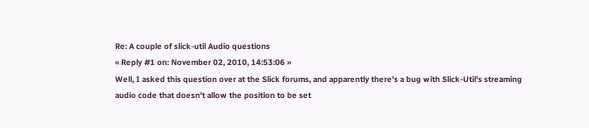Re: A couple of slick-util Audio questions
« Reply #1 on: November 02, 2010, 14:53:06 »
Well, I asked this question over at the Slick forums, and apparently there's a bug with Slick-Util's streaming audio code that doesn't allow the position to be set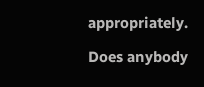appropriately.

Does anybody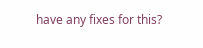have any fixes for this?